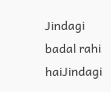Jindagi badal rahi haiJindagi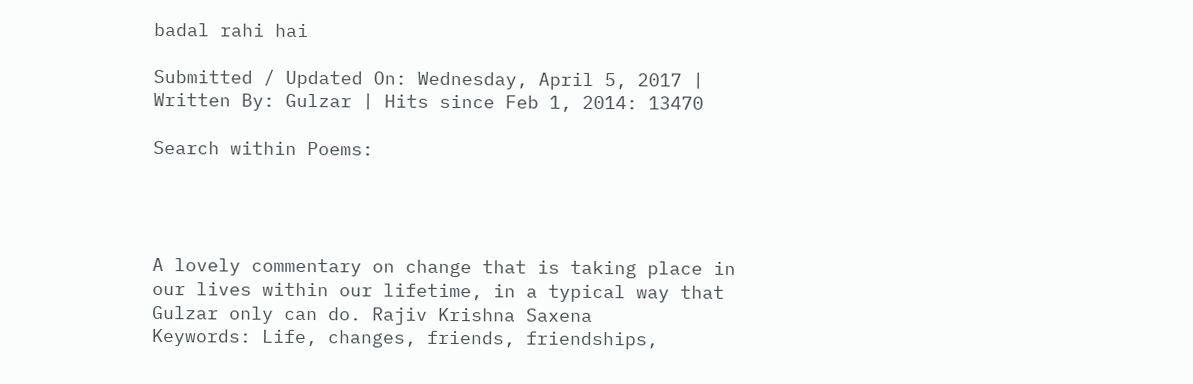badal rahi hai

Submitted / Updated On: Wednesday, April 5, 2017 | Written By: Gulzar | Hits since Feb 1, 2014: 13470

Search within Poems:




A lovely commentary on change that is taking place in our lives within our lifetime, in a typical way that Gulzar only can do. Rajiv Krishna Saxena
Keywords: Life, changes, friends, friendships,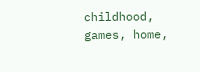childhood, games, home,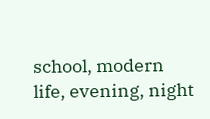school, modern life, evening, night